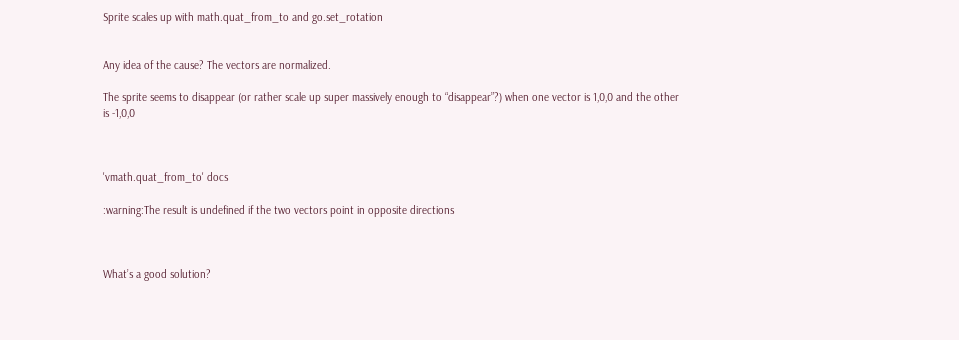Sprite scales up with math.quat_from_to and go.set_rotation


Any idea of the cause? The vectors are normalized.

The sprite seems to disappear (or rather scale up super massively enough to “disappear”?) when one vector is 1,0,0 and the other is -1,0,0



'vmath.quat_from_to' docs

:warning:The result is undefined if the two vectors point in opposite directions



What’s a good solution?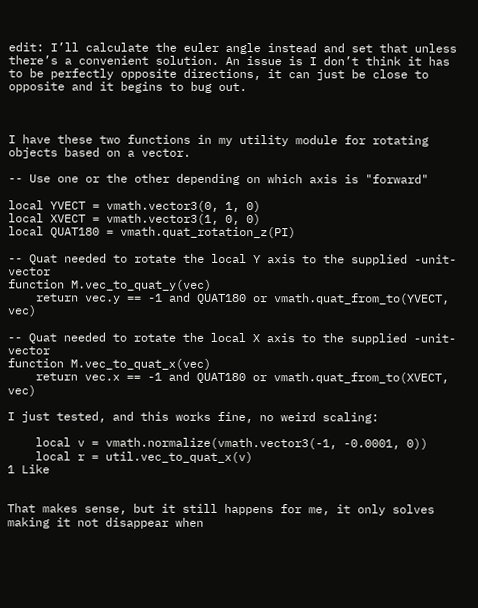edit: I’ll calculate the euler angle instead and set that unless there’s a convenient solution. An issue is I don’t think it has to be perfectly opposite directions, it can just be close to opposite and it begins to bug out.



I have these two functions in my utility module for rotating objects based on a vector.

-- Use one or the other depending on which axis is "forward"

local YVECT = vmath.vector3(0, 1, 0)
local XVECT = vmath.vector3(1, 0, 0)
local QUAT180 = vmath.quat_rotation_z(PI)

-- Quat needed to rotate the local Y axis to the supplied -unit- vector
function M.vec_to_quat_y(vec)
    return vec.y == -1 and QUAT180 or vmath.quat_from_to(YVECT, vec)

-- Quat needed to rotate the local X axis to the supplied -unit- vector
function M.vec_to_quat_x(vec)
    return vec.x == -1 and QUAT180 or vmath.quat_from_to(XVECT, vec)

I just tested, and this works fine, no weird scaling:

    local v = vmath.normalize(vmath.vector3(-1, -0.0001, 0))
    local r = util.vec_to_quat_x(v)
1 Like


That makes sense, but it still happens for me, it only solves making it not disappear when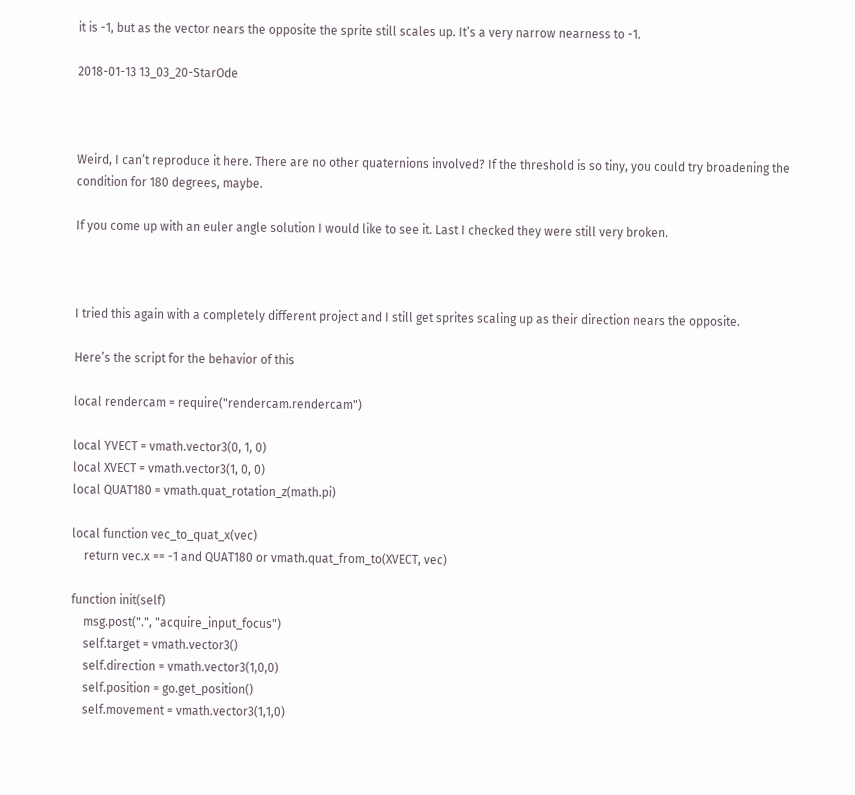it is -1, but as the vector nears the opposite the sprite still scales up. It’s a very narrow nearness to -1.

2018-01-13 13_03_20-StarOde



Weird, I can’t reproduce it here. There are no other quaternions involved? If the threshold is so tiny, you could try broadening the condition for 180 degrees, maybe.

If you come up with an euler angle solution I would like to see it. Last I checked they were still very broken.



I tried this again with a completely different project and I still get sprites scaling up as their direction nears the opposite.

Here’s the script for the behavior of this

local rendercam = require("rendercam.rendercam")

local YVECT = vmath.vector3(0, 1, 0)
local XVECT = vmath.vector3(1, 0, 0)
local QUAT180 = vmath.quat_rotation_z(math.pi)

local function vec_to_quat_x(vec)
    return vec.x == -1 and QUAT180 or vmath.quat_from_to(XVECT, vec)

function init(self)
    msg.post(".", "acquire_input_focus")
    self.target = vmath.vector3()
    self.direction = vmath.vector3(1,0,0)
    self.position = go.get_position()
    self.movement = vmath.vector3(1,1,0)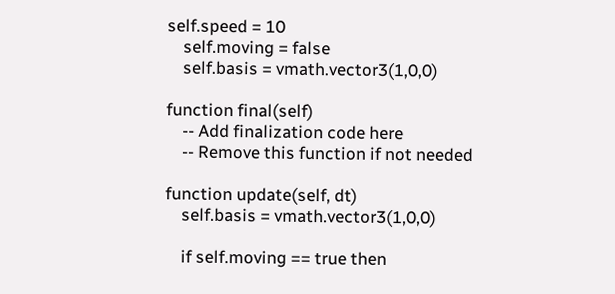self.speed = 10
    self.moving = false
    self.basis = vmath.vector3(1,0,0)

function final(self)
    -- Add finalization code here
    -- Remove this function if not needed

function update(self, dt)
    self.basis = vmath.vector3(1,0,0)

    if self.moving == true then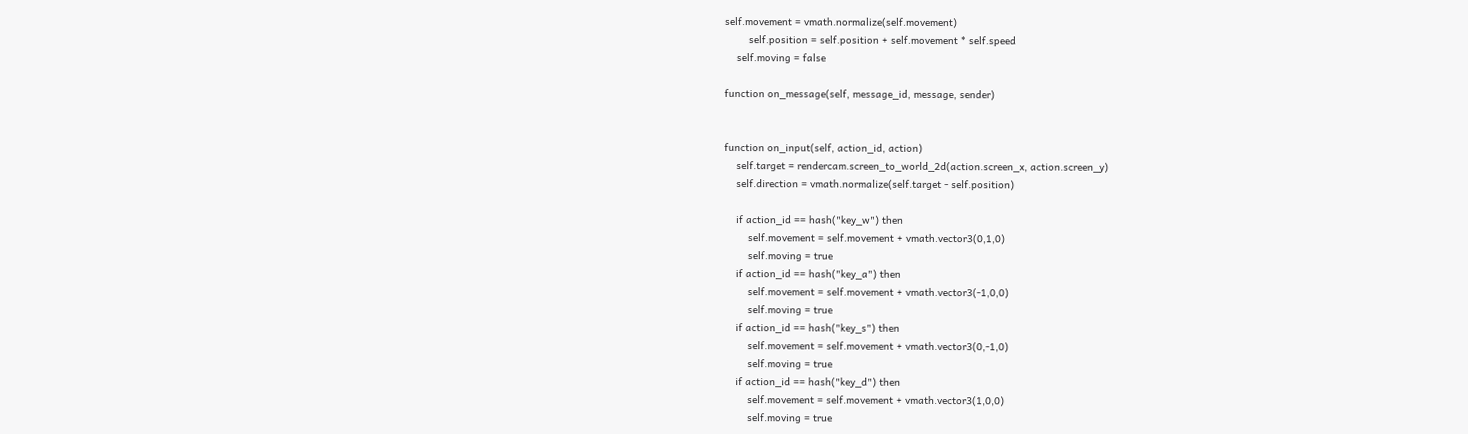self.movement = vmath.normalize(self.movement)
        self.position = self.position + self.movement * self.speed
    self.moving = false

function on_message(self, message_id, message, sender)


function on_input(self, action_id, action)
    self.target = rendercam.screen_to_world_2d(action.screen_x, action.screen_y)
    self.direction = vmath.normalize(self.target - self.position)

    if action_id == hash("key_w") then
        self.movement = self.movement + vmath.vector3(0,1,0)
        self.moving = true
    if action_id == hash("key_a") then
        self.movement = self.movement + vmath.vector3(-1,0,0)
        self.moving = true
    if action_id == hash("key_s") then
        self.movement = self.movement + vmath.vector3(0,-1,0)
        self.moving = true
    if action_id == hash("key_d") then
        self.movement = self.movement + vmath.vector3(1,0,0)
        self.moving = true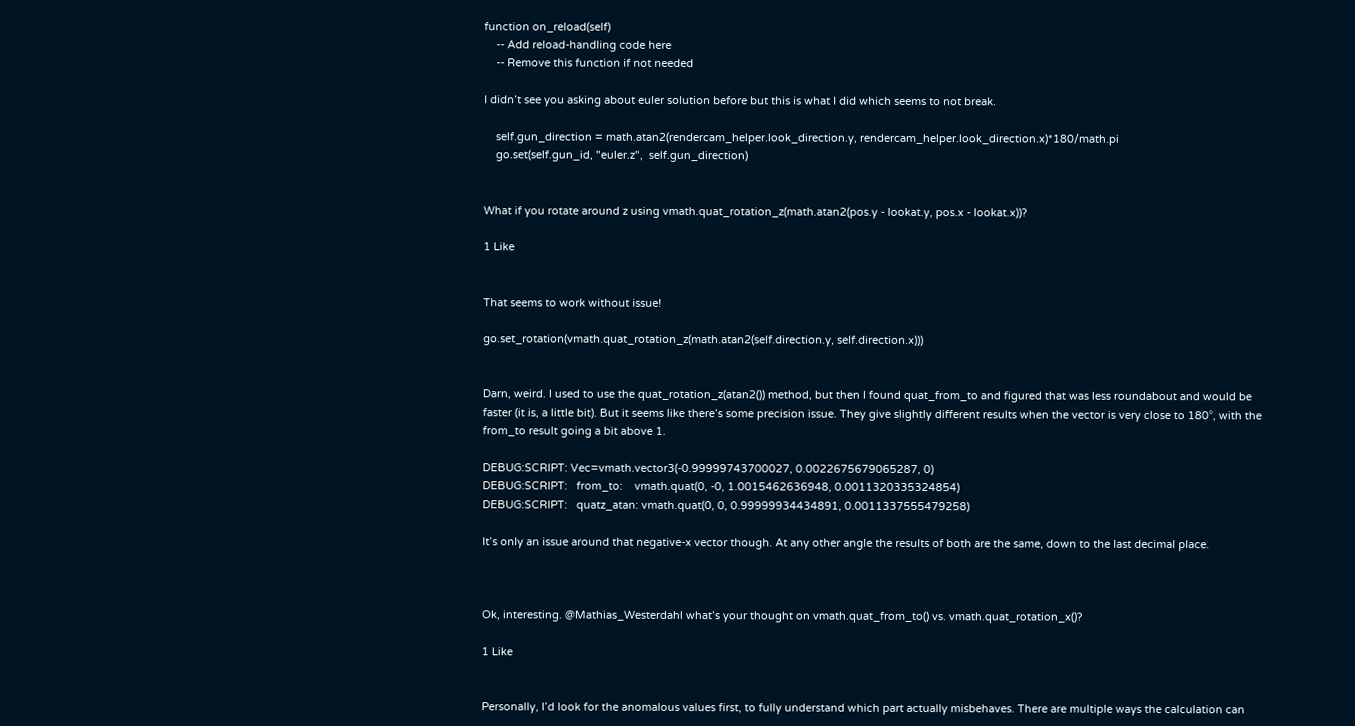function on_reload(self)
    -- Add reload-handling code here
    -- Remove this function if not needed

I didn’t see you asking about euler solution before but this is what I did which seems to not break.

    self.gun_direction = math.atan2(rendercam_helper.look_direction.y, rendercam_helper.look_direction.x)*180/math.pi
    go.set(self.gun_id, "euler.z",  self.gun_direction)


What if you rotate around z using vmath.quat_rotation_z(math.atan2(pos.y - lookat.y, pos.x - lookat.x))?

1 Like


That seems to work without issue!

go.set_rotation(vmath.quat_rotation_z(math.atan2(self.direction.y, self.direction.x)))


Darn, weird. I used to use the quat_rotation_z(atan2()) method, but then I found quat_from_to and figured that was less roundabout and would be faster (it is, a little bit). But it seems like there’s some precision issue. They give slightly different results when the vector is very close to 180°, with the from_to result going a bit above 1.

DEBUG:SCRIPT: Vec=vmath.vector3(-0.99999743700027, 0.0022675679065287, 0)
DEBUG:SCRIPT:   from_to:    vmath.quat(0, -0, 1.0015462636948, 0.0011320335324854)
DEBUG:SCRIPT:   quatz_atan: vmath.quat(0, 0, 0.99999934434891, 0.0011337555479258)

It’s only an issue around that negative-x vector though. At any other angle the results of both are the same, down to the last decimal place.



Ok, interesting. @Mathias_Westerdahl what’s your thought on vmath.quat_from_to() vs. vmath.quat_rotation_x()?

1 Like


Personally, I’d look for the anomalous values first, to fully understand which part actually misbehaves. There are multiple ways the calculation can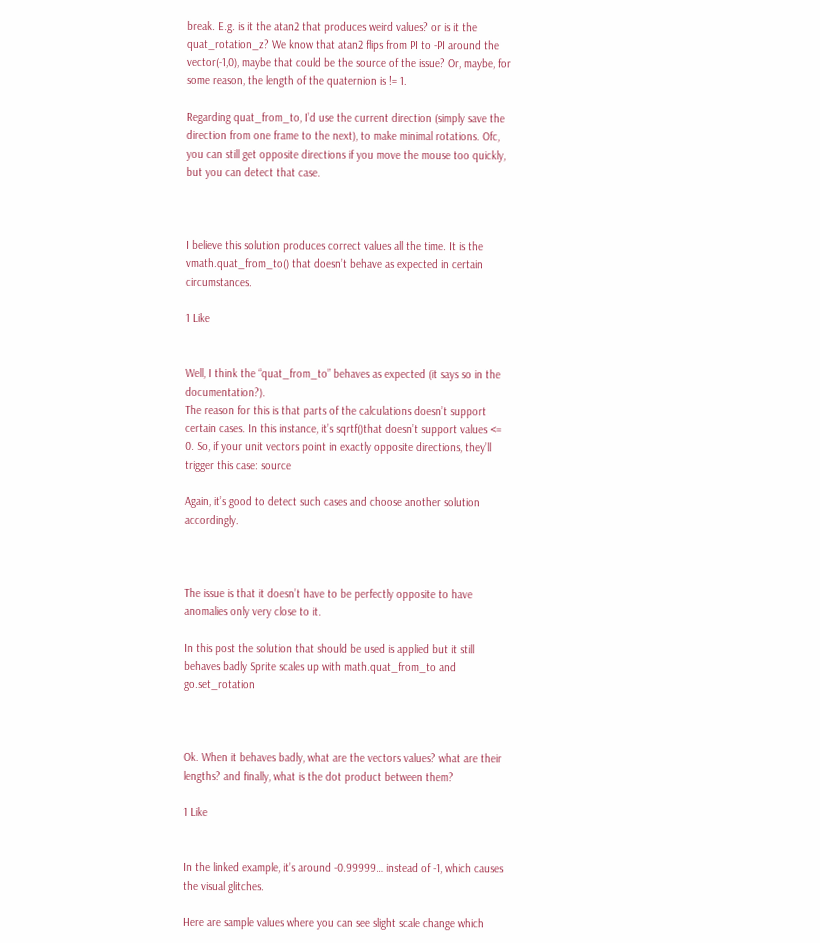break. E.g. is it the atan2 that produces weird values? or is it the quat_rotation_z? We know that atan2 flips from PI to -PI around the vector(-1,0), maybe that could be the source of the issue? Or, maybe, for some reason, the length of the quaternion is != 1.

Regarding quat_from_to, I’d use the current direction (simply save the direction from one frame to the next), to make minimal rotations. Ofc, you can still get opposite directions if you move the mouse too quickly, but you can detect that case.



I believe this solution produces correct values all the time. It is the vmath.quat_from_to() that doesn’t behave as expected in certain circumstances.

1 Like


Well, I think the “quat_from_to” behaves as expected (it says so in the documentation?).
The reason for this is that parts of the calculations doesn’t support certain cases. In this instance, it’s sqrtf()that doesn’t support values <= 0. So, if your unit vectors point in exactly opposite directions, they’ll trigger this case: source

Again, it’s good to detect such cases and choose another solution accordingly.



The issue is that it doesn’t have to be perfectly opposite to have anomalies only very close to it.

In this post the solution that should be used is applied but it still behaves badly Sprite scales up with math.quat_from_to and go.set_rotation



Ok. When it behaves badly, what are the vectors values? what are their lengths? and finally, what is the dot product between them?

1 Like


In the linked example, it’s around -0.99999… instead of -1, which causes the visual glitches.

Here are sample values where you can see slight scale change which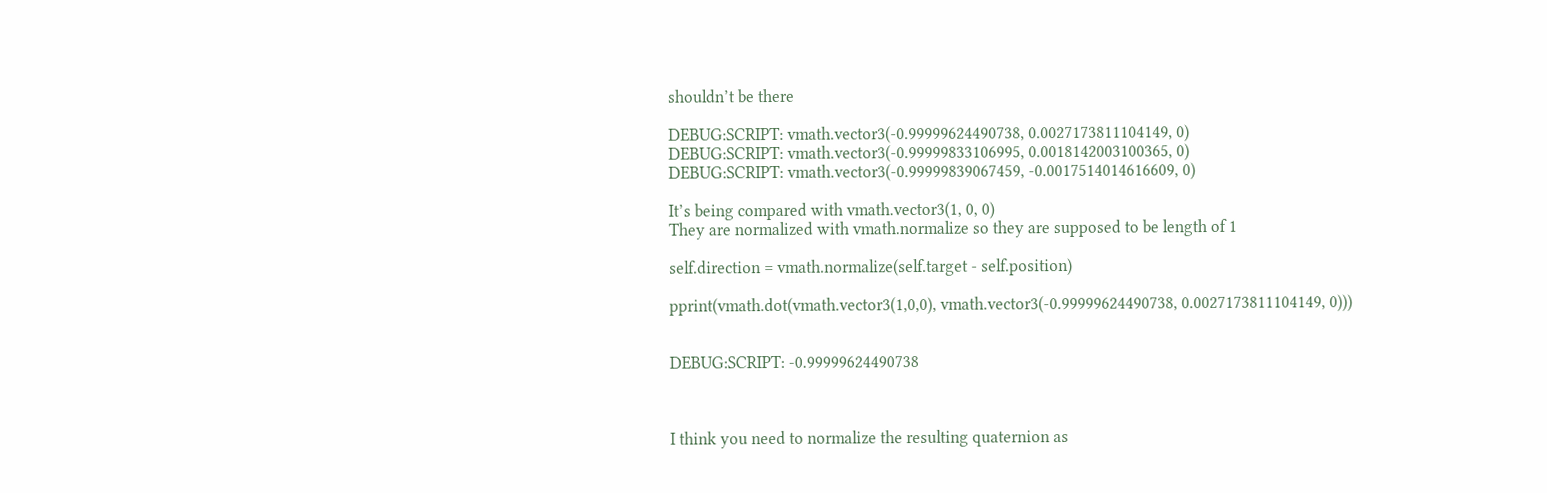shouldn’t be there

DEBUG:SCRIPT: vmath.vector3(-0.99999624490738, 0.0027173811104149, 0)
DEBUG:SCRIPT: vmath.vector3(-0.99999833106995, 0.0018142003100365, 0)
DEBUG:SCRIPT: vmath.vector3(-0.99999839067459, -0.0017514014616609, 0)

It’s being compared with vmath.vector3(1, 0, 0)
They are normalized with vmath.normalize so they are supposed to be length of 1

self.direction = vmath.normalize(self.target - self.position)

pprint(vmath.dot(vmath.vector3(1,0,0), vmath.vector3(-0.99999624490738, 0.0027173811104149, 0)))


DEBUG:SCRIPT: -0.99999624490738



I think you need to normalize the resulting quaternion as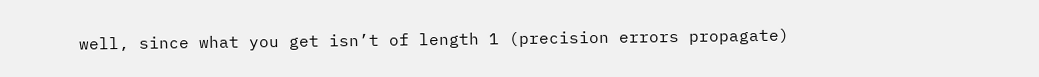well, since what you get isn’t of length 1 (precision errors propagate)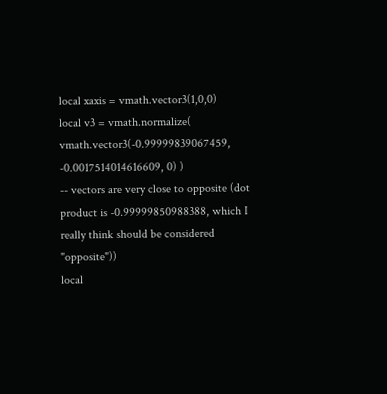local xaxis = vmath.vector3(1,0,0)
local v3 = vmath.normalize( vmath.vector3(-0.99999839067459, -0.0017514014616609, 0) )
-- vectors are very close to opposite (dot product is -0.99999850988388, which I really think should be considered "opposite"))
local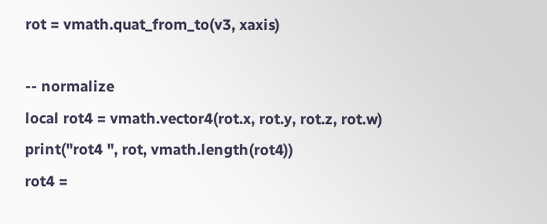rot = vmath.quat_from_to(v3, xaxis)

-- normalize
local rot4 = vmath.vector4(rot.x, rot.y, rot.z, rot.w)
print("rot4 ", rot, vmath.length(rot4))
rot4 =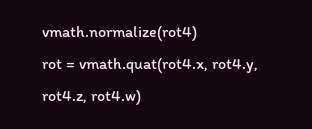vmath.normalize(rot4)
rot = vmath.quat(rot4.x, rot4.y, rot4.z, rot4.w)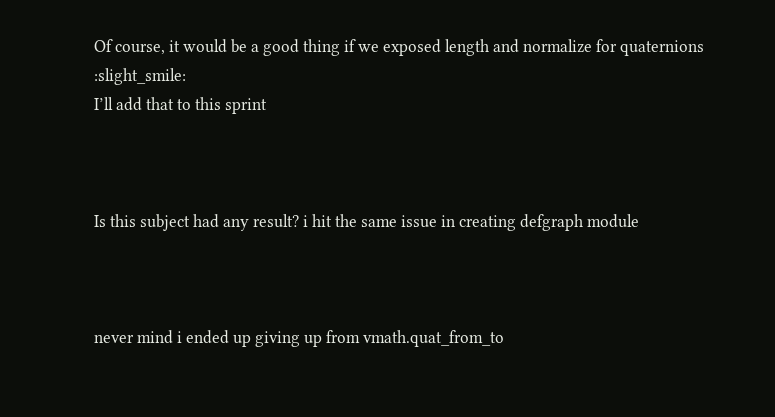Of course, it would be a good thing if we exposed length and normalize for quaternions :slight_smile:
I’ll add that to this sprint



Is this subject had any result? i hit the same issue in creating defgraph module



never mind i ended up giving up from vmath.quat_from_to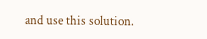and use this solution.